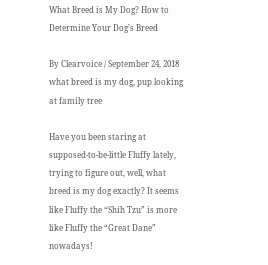What Breed is My Dog? How to Determine Your Dog’s Breed

By Clearvoice / September 24, 2018
what breed is my dog, pup looking at family tree

Have you been staring at supposed-to-be-little Fluffy lately, trying to figure out, well, what breed is my dog exactly? It seems like Fluffy the “Shih Tzu” is more like Fluffy the “Great Dane” nowadays!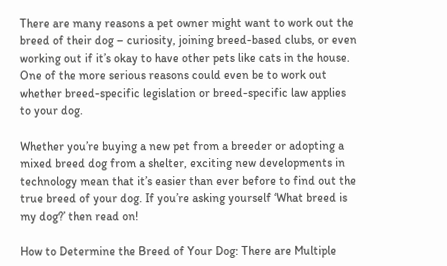There are many reasons a pet owner might want to work out the breed of their dog – curiosity, joining breed-based clubs, or even working out if it’s okay to have other pets like cats in the house. One of the more serious reasons could even be to work out whether breed-specific legislation or breed-specific law applies to your dog.

Whether you’re buying a new pet from a breeder or adopting a mixed breed dog from a shelter, exciting new developments in technology mean that it’s easier than ever before to find out the true breed of your dog. If you’re asking yourself ‘What breed is my dog?’ then read on!

How to Determine the Breed of Your Dog: There are Multiple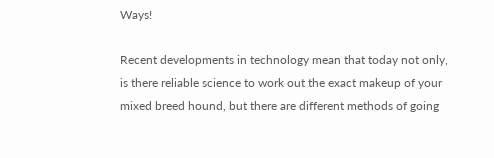Ways!

Recent developments in technology mean that today not only, is there reliable science to work out the exact makeup of your mixed breed hound, but there are different methods of going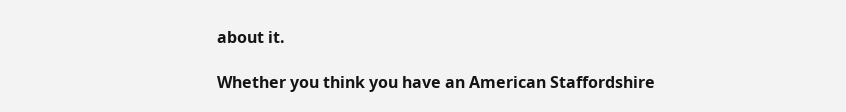about it.

Whether you think you have an American Staffordshire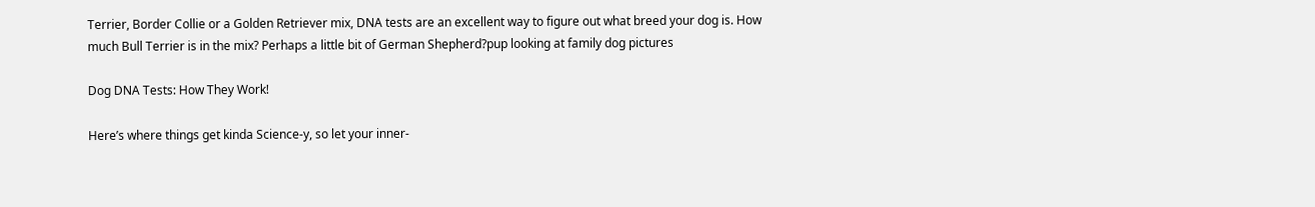Terrier, Border Collie or a Golden Retriever mix, DNA tests are an excellent way to figure out what breed your dog is. How much Bull Terrier is in the mix? Perhaps a little bit of German Shepherd?pup looking at family dog pictures

Dog DNA Tests: How They Work!

Here’s where things get kinda Science-y, so let your inner-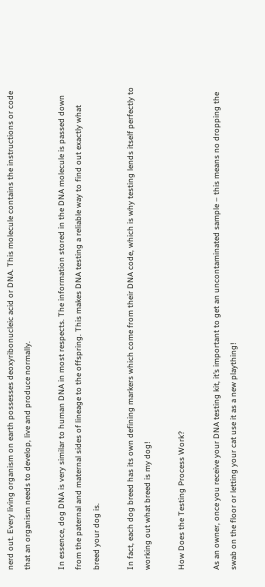nerd out. Every living organism on earth possesses deoxyribonucleic acid or DNA. This molecule contains the instructions or code that an organism needs to develop, live and produce normally.

In essence, dog DNA is very similar to human DNA in most respects. The information stored in the DNA molecule is passed down from the paternal and maternal sides of lineage to the offspring. This makes DNA testing a reliable way to find out exactly what breed your dog is.

In fact, each dog breed has its own defining markers which come from their DNA code, which is why testing lends itself perfectly to working out what breed is my dog!

How Does the Testing Process Work?

As an owner, once you receive your DNA testing kit, it’s important to get an uncontaminated sample – this means no dropping the swab on the floor or letting your cat use it as a new plaything!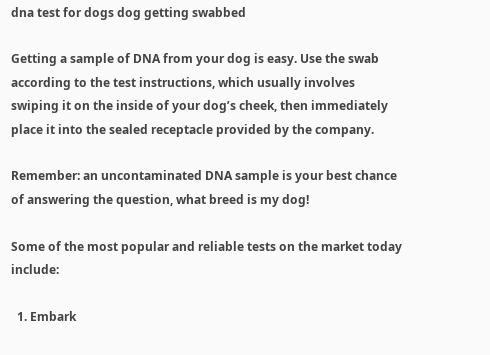dna test for dogs dog getting swabbed

Getting a sample of DNA from your dog is easy. Use the swab according to the test instructions, which usually involves swiping it on the inside of your dog’s cheek, then immediately place it into the sealed receptacle provided by the company.

Remember: an uncontaminated DNA sample is your best chance of answering the question, what breed is my dog!

Some of the most popular and reliable tests on the market today include:

  1. Embark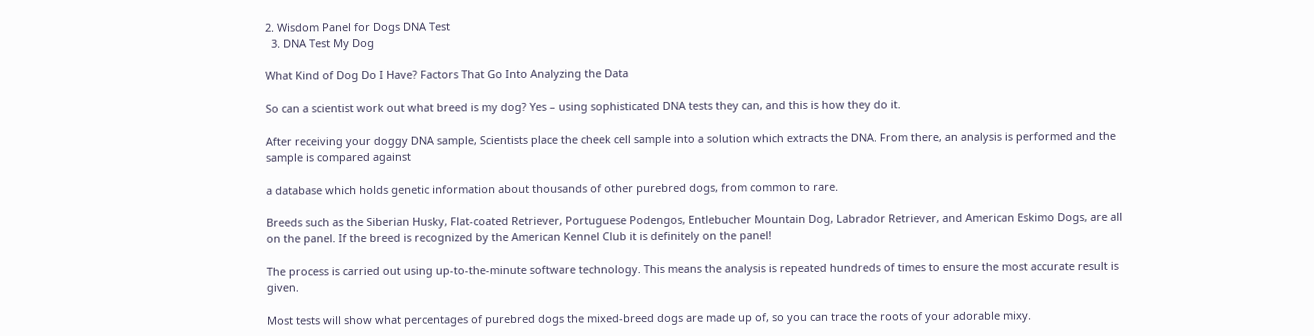2. Wisdom Panel for Dogs DNA Test
  3. DNA Test My Dog

What Kind of Dog Do I Have? Factors That Go Into Analyzing the Data

So can a scientist work out what breed is my dog? Yes – using sophisticated DNA tests they can, and this is how they do it.

After receiving your doggy DNA sample, Scientists place the cheek cell sample into a solution which extracts the DNA. From there, an analysis is performed and the sample is compared against

a database which holds genetic information about thousands of other purebred dogs, from common to rare.

Breeds such as the Siberian Husky, Flat-coated Retriever, Portuguese Podengos, Entlebucher Mountain Dog, Labrador Retriever, and American Eskimo Dogs, are all on the panel. If the breed is recognized by the American Kennel Club it is definitely on the panel!

The process is carried out using up-to-the-minute software technology. This means the analysis is repeated hundreds of times to ensure the most accurate result is given.

Most tests will show what percentages of purebred dogs the mixed-breed dogs are made up of, so you can trace the roots of your adorable mixy.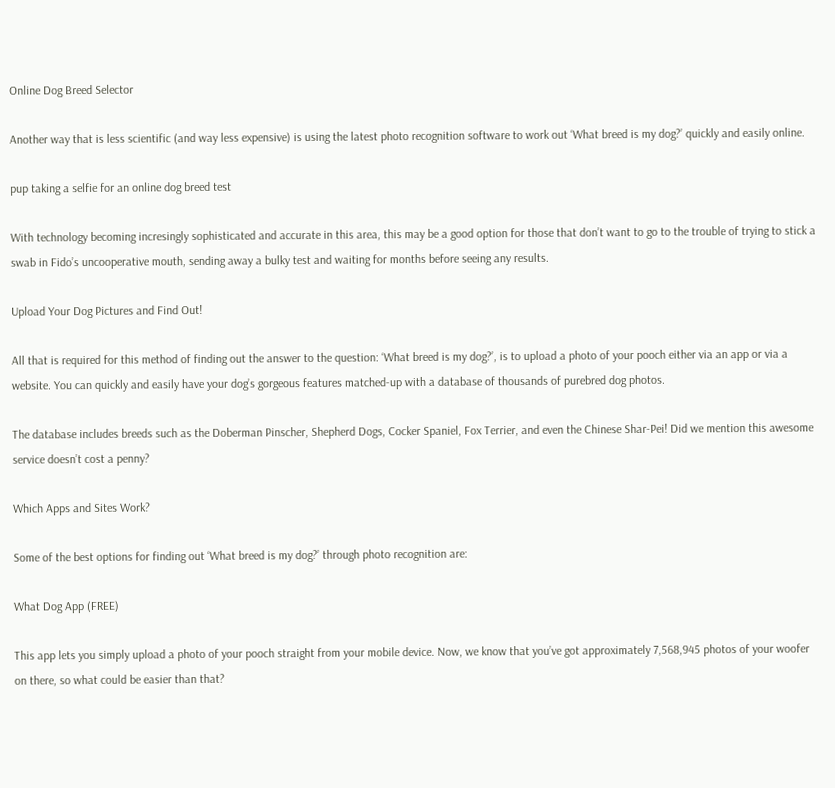Online Dog Breed Selector

Another way that is less scientific (and way less expensive) is using the latest photo recognition software to work out ‘What breed is my dog?’ quickly and easily online.

pup taking a selfie for an online dog breed test

With technology becoming incresingly sophisticated and accurate in this area, this may be a good option for those that don’t want to go to the trouble of trying to stick a swab in Fido’s uncooperative mouth, sending away a bulky test and waiting for months before seeing any results.

Upload Your Dog Pictures and Find Out!

All that is required for this method of finding out the answer to the question: ‘What breed is my dog?’, is to upload a photo of your pooch either via an app or via a website. You can quickly and easily have your dog’s gorgeous features matched-up with a database of thousands of purebred dog photos.

The database includes breeds such as the Doberman Pinscher, Shepherd Dogs, Cocker Spaniel, Fox Terrier, and even the Chinese Shar-Pei! Did we mention this awesome service doesn’t cost a penny?

Which Apps and Sites Work?

Some of the best options for finding out ‘What breed is my dog?’ through photo recognition are:

What Dog App (FREE)

This app lets you simply upload a photo of your pooch straight from your mobile device. Now, we know that you’ve got approximately 7,568,945 photos of your woofer on there, so what could be easier than that?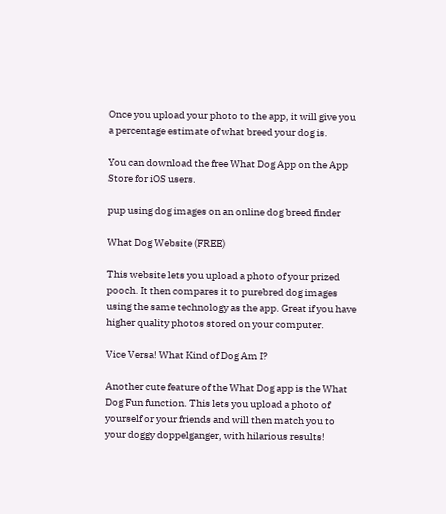Once you upload your photo to the app, it will give you a percentage estimate of what breed your dog is.

You can download the free What Dog App on the App Store for iOS users.

pup using dog images on an online dog breed finder

What Dog Website (FREE)

This website lets you upload a photo of your prized pooch. It then compares it to purebred dog images using the same technology as the app. Great if you have higher quality photos stored on your computer.

Vice Versa! What Kind of Dog Am I?

Another cute feature of the What Dog app is the What Dog Fun function. This lets you upload a photo of yourself or your friends and will then match you to your doggy doppelganger, with hilarious results!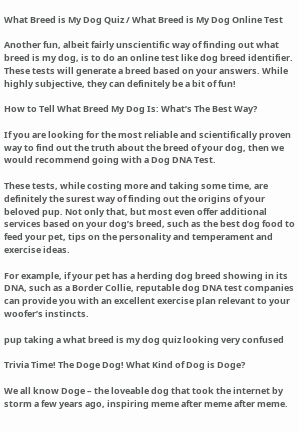What Breed is My Dog Quiz / What Breed is My Dog Online Test

Another fun, albeit fairly unscientific way of finding out what breed is my dog, is to do an online test like dog breed identifier. These tests will generate a breed based on your answers. While highly subjective, they can definitely be a bit of fun!

How to Tell What Breed My Dog Is: What’s The Best Way?

If you are looking for the most reliable and scientifically proven way to find out the truth about the breed of your dog, then we would recommend going with a Dog DNA Test.

These tests, while costing more and taking some time, are definitely the surest way of finding out the origins of your beloved pup. Not only that, but most even offer additional services based on your dog’s breed, such as the best dog food to feed your pet, tips on the personality and temperament and exercise ideas.

For example, if your pet has a herding dog breed showing in its DNA, such as a Border Collie, reputable dog DNA test companies can provide you with an excellent exercise plan relevant to your woofer’s instincts.

pup taking a what breed is my dog quiz looking very confused

Trivia Time! The Doge Dog! What Kind of Dog is Doge?

We all know Doge – the loveable dog that took the internet by storm a few years ago, inspiring meme after meme after meme.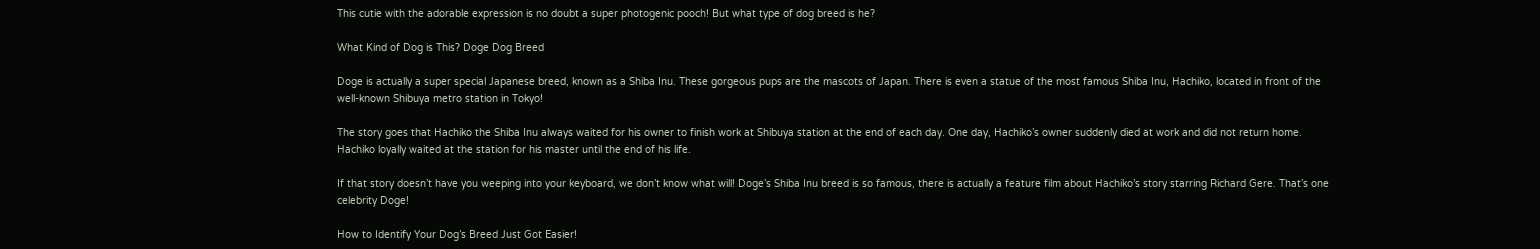This cutie with the adorable expression is no doubt a super photogenic pooch! But what type of dog breed is he?

What Kind of Dog is This? Doge Dog Breed

Doge is actually a super special Japanese breed, known as a Shiba Inu. These gorgeous pups are the mascots of Japan. There is even a statue of the most famous Shiba Inu, Hachiko, located in front of the well-known Shibuya metro station in Tokyo!

The story goes that Hachiko the Shiba Inu always waited for his owner to finish work at Shibuya station at the end of each day. One day, Hachiko’s owner suddenly died at work and did not return home. Hachiko loyally waited at the station for his master until the end of his life.

If that story doesn’t have you weeping into your keyboard, we don’t know what will! Doge’s Shiba Inu breed is so famous, there is actually a feature film about Hachiko’s story starring Richard Gere. That’s one celebrity Doge!

How to Identify Your Dog’s Breed Just Got Easier!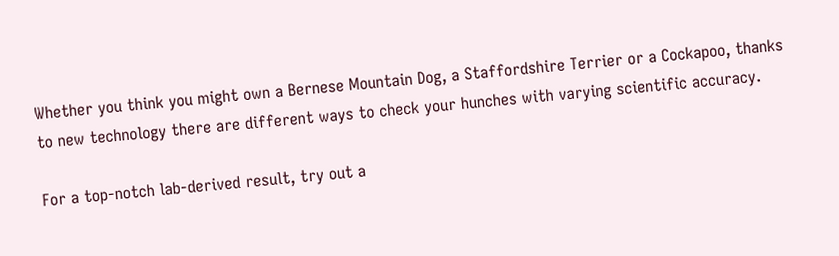Whether you think you might own a Bernese Mountain Dog, a Staffordshire Terrier or a Cockapoo, thanks to new technology there are different ways to check your hunches with varying scientific accuracy.

For a top-notch lab-derived result, try out a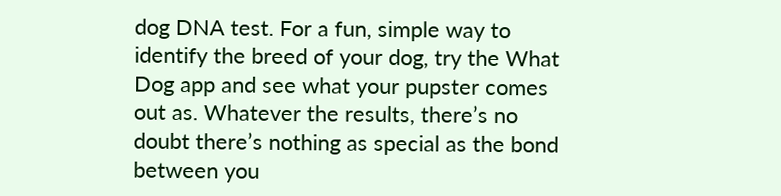dog DNA test. For a fun, simple way to identify the breed of your dog, try the What Dog app and see what your pupster comes out as. Whatever the results, there’s no doubt there’s nothing as special as the bond between you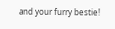and your furry bestie!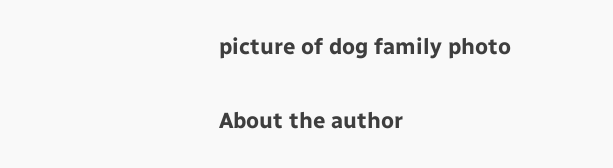picture of dog family photo

About the author